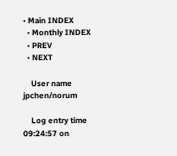• Main INDEX
  • Monthly INDEX
  • PREV
  • NEXT

    User name jpchen/norum

    Log entry time 09:24:57 on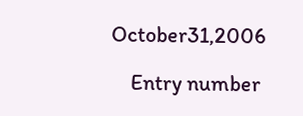October31,2006

    Entry number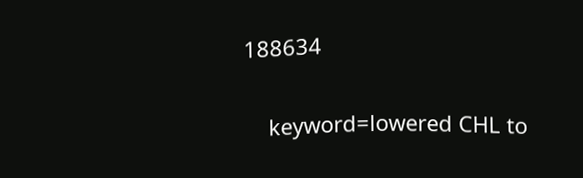188634

    keyword=lowered CHL to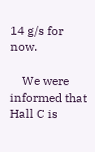14 g/s for now.

    We were informed that Hall C is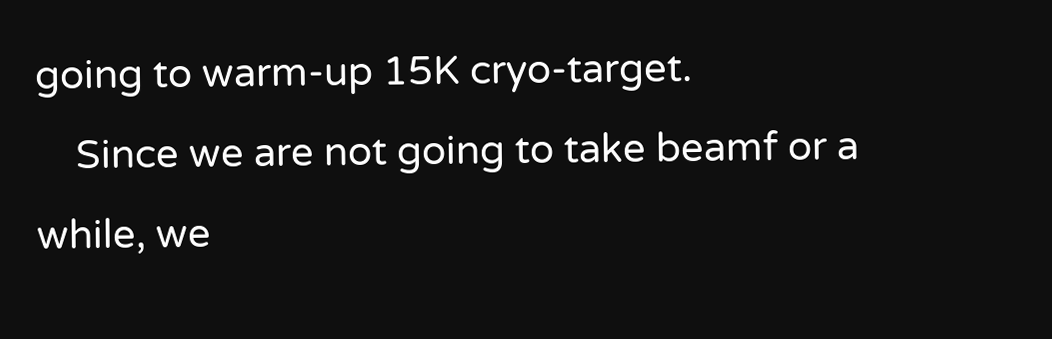going to warm-up 15K cryo-target.
    Since we are not going to take beamf or a while, we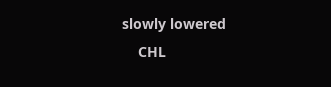slowly lowered
    CHL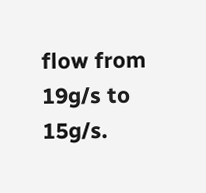flow from 19g/s to 15g/s.